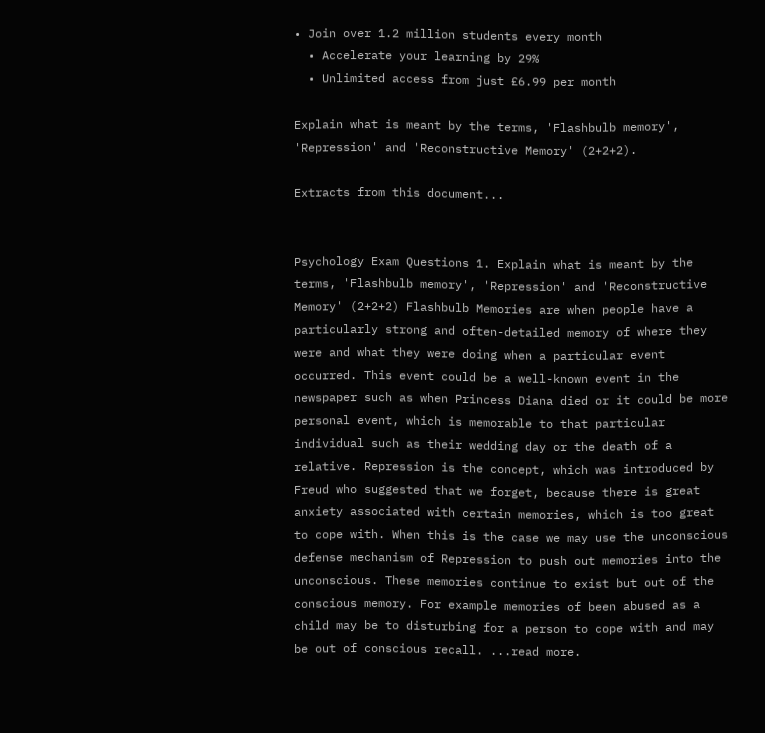• Join over 1.2 million students every month
  • Accelerate your learning by 29%
  • Unlimited access from just £6.99 per month

Explain what is meant by the terms, 'Flashbulb memory', 'Repression' and 'Reconstructive Memory' (2+2+2).

Extracts from this document...


Psychology Exam Questions 1. Explain what is meant by the terms, 'Flashbulb memory', 'Repression' and 'Reconstructive Memory' (2+2+2) Flashbulb Memories are when people have a particularly strong and often-detailed memory of where they were and what they were doing when a particular event occurred. This event could be a well-known event in the newspaper such as when Princess Diana died or it could be more personal event, which is memorable to that particular individual such as their wedding day or the death of a relative. Repression is the concept, which was introduced by Freud who suggested that we forget, because there is great anxiety associated with certain memories, which is too great to cope with. When this is the case we may use the unconscious defense mechanism of Repression to push out memories into the unconscious. These memories continue to exist but out of the conscious memory. For example memories of been abused as a child may be to disturbing for a person to cope with and may be out of conscious recall. ...read more.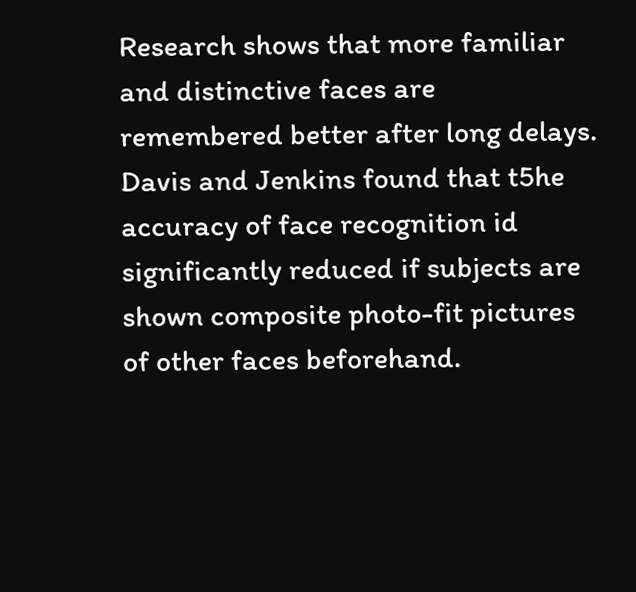Research shows that more familiar and distinctive faces are remembered better after long delays. Davis and Jenkins found that t5he accuracy of face recognition id significantly reduced if subjects are shown composite photo-fit pictures of other faces beforehand.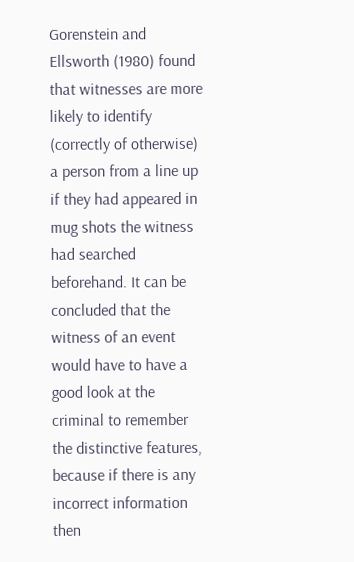Gorenstein and Ellsworth (1980) found that witnesses are more likely to identify (correctly of otherwise) a person from a line up if they had appeared in mug shots the witness had searched beforehand. It can be concluded that the witness of an event would have to have a good look at the criminal to remember the distinctive features, because if there is any incorrect information then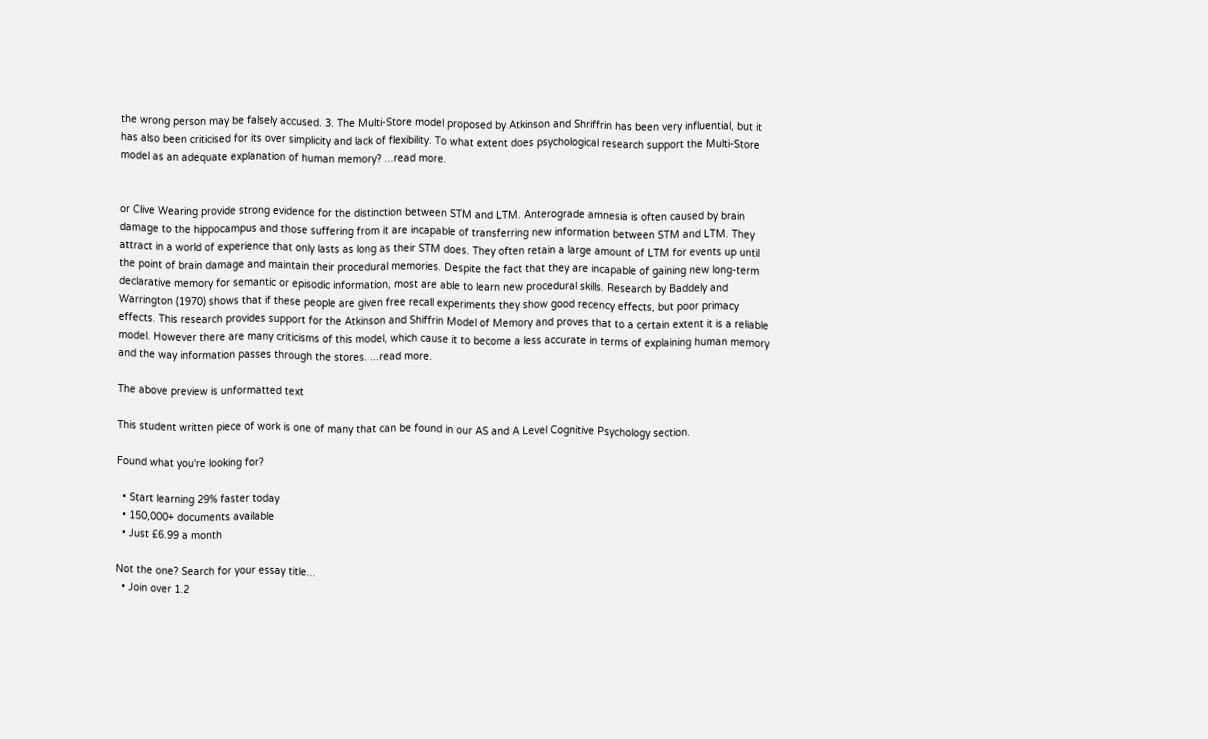the wrong person may be falsely accused. 3. The Multi-Store model proposed by Atkinson and Shriffrin has been very influential, but it has also been criticised for its over simplicity and lack of flexibility. To what extent does psychological research support the Multi-Store model as an adequate explanation of human memory? ...read more.


or Clive Wearing provide strong evidence for the distinction between STM and LTM. Anterograde amnesia is often caused by brain damage to the hippocampus and those suffering from it are incapable of transferring new information between STM and LTM. They attract in a world of experience that only lasts as long as their STM does. They often retain a large amount of LTM for events up until the point of brain damage and maintain their procedural memories. Despite the fact that they are incapable of gaining new long-term declarative memory for semantic or episodic information, most are able to learn new procedural skills. Research by Baddely and Warrington (1970) shows that if these people are given free recall experiments they show good recency effects, but poor primacy effects. This research provides support for the Atkinson and Shiffrin Model of Memory and proves that to a certain extent it is a reliable model. However there are many criticisms of this model, which cause it to become a less accurate in terms of explaining human memory and the way information passes through the stores. ...read more.

The above preview is unformatted text

This student written piece of work is one of many that can be found in our AS and A Level Cognitive Psychology section.

Found what you're looking for?

  • Start learning 29% faster today
  • 150,000+ documents available
  • Just £6.99 a month

Not the one? Search for your essay title...
  • Join over 1.2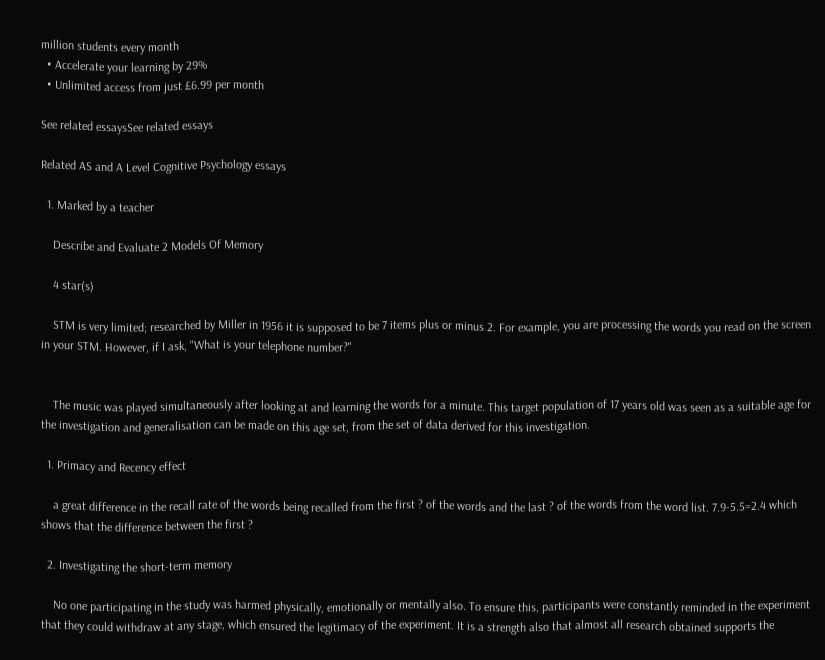million students every month
  • Accelerate your learning by 29%
  • Unlimited access from just £6.99 per month

See related essaysSee related essays

Related AS and A Level Cognitive Psychology essays

  1. Marked by a teacher

    Describe and Evaluate 2 Models Of Memory

    4 star(s)

    STM is very limited; researched by Miller in 1956 it is supposed to be 7 items plus or minus 2. For example, you are processing the words you read on the screen in your STM. However, if I ask, "What is your telephone number?"


    The music was played simultaneously after looking at and learning the words for a minute. This target population of 17 years old was seen as a suitable age for the investigation and generalisation can be made on this age set, from the set of data derived for this investigation.

  1. Primacy and Recency effect

    a great difference in the recall rate of the words being recalled from the first ? of the words and the last ? of the words from the word list. 7.9-5.5=2.4 which shows that the difference between the first ?

  2. Investigating the short-term memory

    No one participating in the study was harmed physically, emotionally or mentally also. To ensure this, participants were constantly reminded in the experiment that they could withdraw at any stage, which ensured the legitimacy of the experiment. It is a strength also that almost all research obtained supports the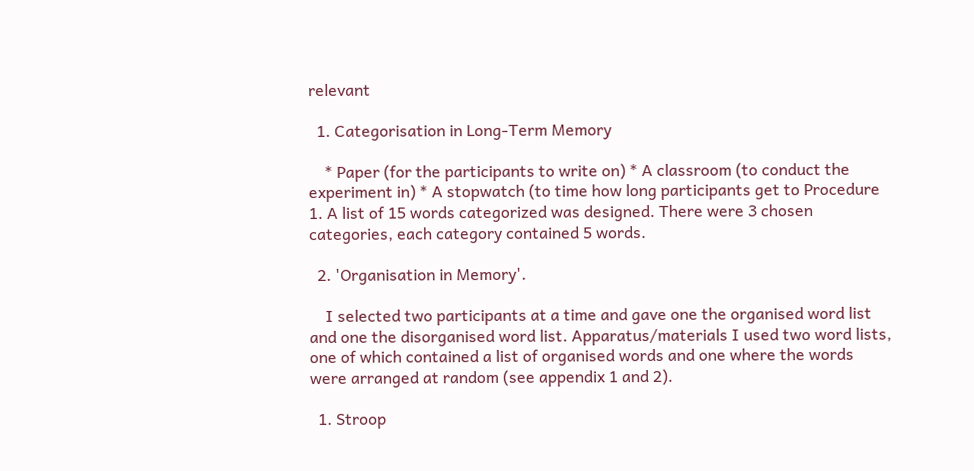relevant

  1. Categorisation in Long-Term Memory

    * Paper (for the participants to write on) * A classroom (to conduct the experiment in) * A stopwatch (to time how long participants get to Procedure 1. A list of 15 words categorized was designed. There were 3 chosen categories, each category contained 5 words.

  2. 'Organisation in Memory'.

    I selected two participants at a time and gave one the organised word list and one the disorganised word list. Apparatus/materials I used two word lists, one of which contained a list of organised words and one where the words were arranged at random (see appendix 1 and 2).

  1. Stroop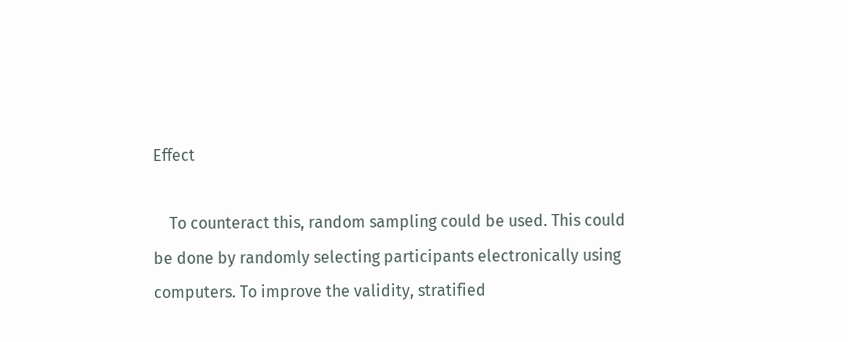Effect

    To counteract this, random sampling could be used. This could be done by randomly selecting participants electronically using computers. To improve the validity, stratified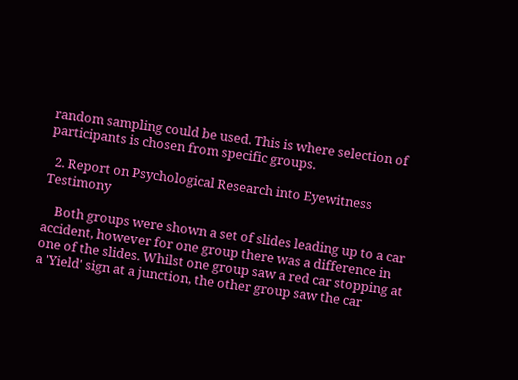random sampling could be used. This is where selection of participants is chosen from specific groups.

  2. Report on Psychological Research into Eyewitness Testimony

    Both groups were shown a set of slides leading up to a car accident, however for one group there was a difference in one of the slides. Whilst one group saw a red car stopping at a 'Yield' sign at a junction, the other group saw the car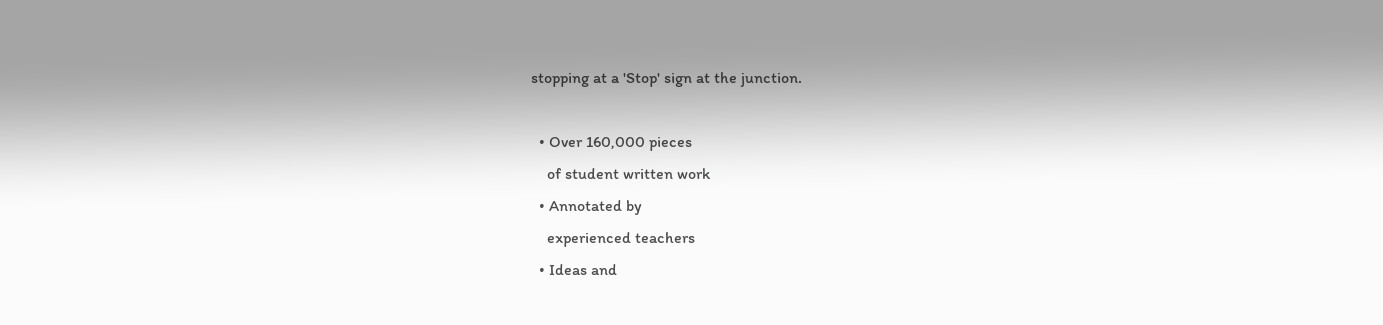stopping at a 'Stop' sign at the junction.

  • Over 160,000 pieces
    of student written work
  • Annotated by
    experienced teachers
  • Ideas and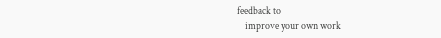feedback to
    improve your own work